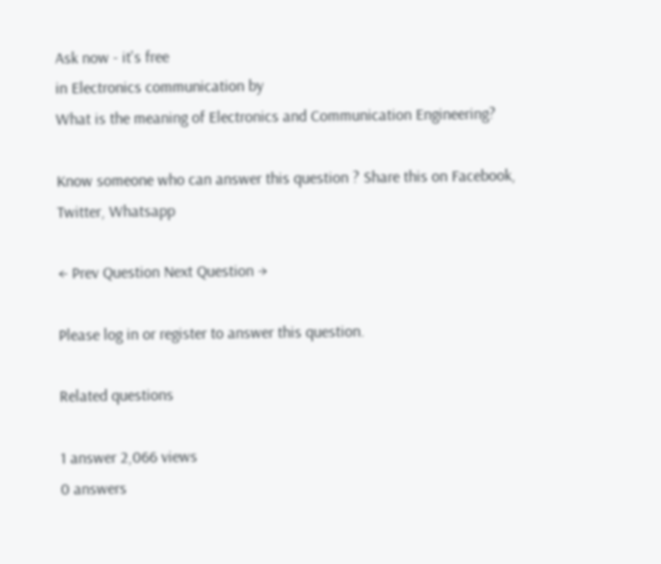Ask now - it's free
in Electronics communication by
What is the meaning of Electronics and Communication Engineering?

Know someone who can answer this question ? Share this on Facebook, Twitter, Whatsapp

← Prev Question Next Question →

Please log in or register to answer this question.

Related questions

1 answer 2,066 views
0 answers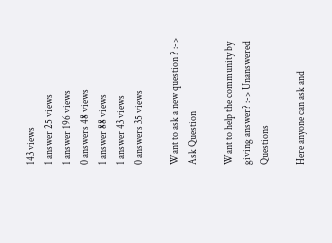143 views
1 answer 25 views
1 answer 196 views
0 answers 48 views
1 answer 88 views
1 answer 43 views
0 answers 35 views

Want to ask a new question ? :-> Ask Question

Want to help the community by giving answer? :-> Unanswered Questions

Here anyone can ask and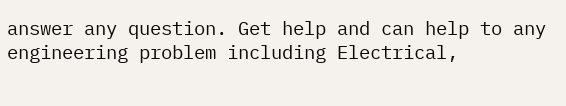answer any question. Get help and can help to any engineering problem including Electrical,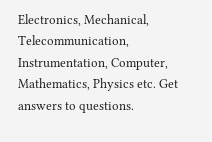Electronics, Mechanical, Telecommunication, Instrumentation, Computer, Mathematics, Physics etc. Get answers to questions.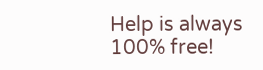Help is always 100% free!